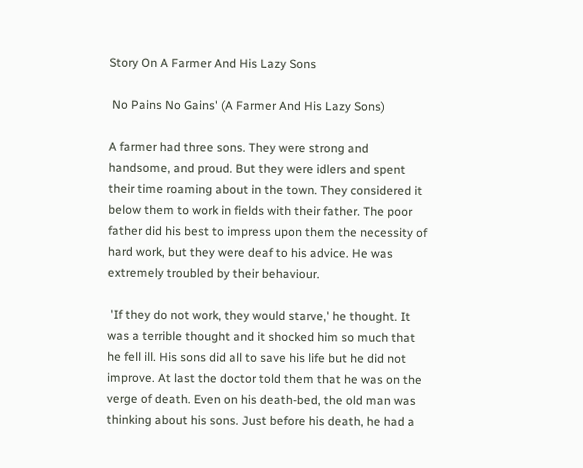Story On A Farmer And His Lazy Sons

 No Pains No Gains' (A Farmer And His Lazy Sons)

A farmer had three sons. They were strong and handsome, and proud. But they were idlers and spent their time roaming about in the town. They considered it below them to work in fields with their father. The poor father did his best to impress upon them the necessity of hard work, but they were deaf to his advice. He was extremely troubled by their behaviour.

 'If they do not work, they would starve,' he thought. It was a terrible thought and it shocked him so much that he fell ill. His sons did all to save his life but he did not improve. At last the doctor told them that he was on the verge of death. Even on his death-bed, the old man was thinking about his sons. Just before his death, he had a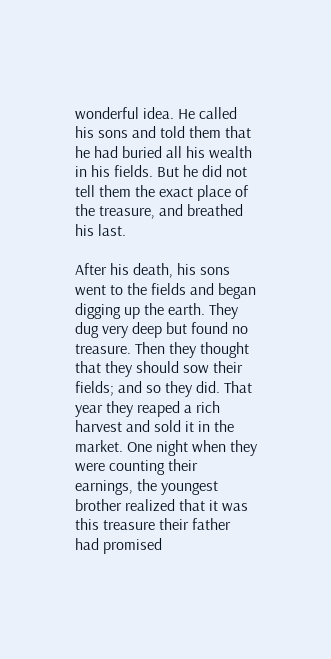wonderful idea. He called his sons and told them that he had buried all his wealth in his fields. But he did not tell them the exact place of the treasure, and breathed his last.

After his death, his sons went to the fields and began digging up the earth. They dug very deep but found no treasure. Then they thought that they should sow their fields; and so they did. That year they reaped a rich harvest and sold it in the market. One night when they were counting their earnings, the youngest brother realized that it was this treasure their father had promised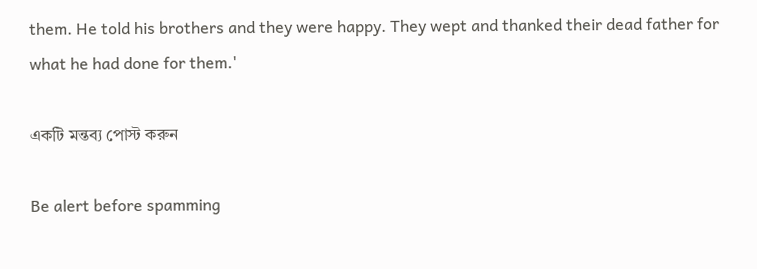them. He told his brothers and they were happy. They wept and thanked their dead father for what he had done for them.'

একটি মন্তব্য পোস্ট করুন

Be alert before spamming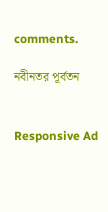comments.

নবীনতর পূর্বতন


Responsive Ad